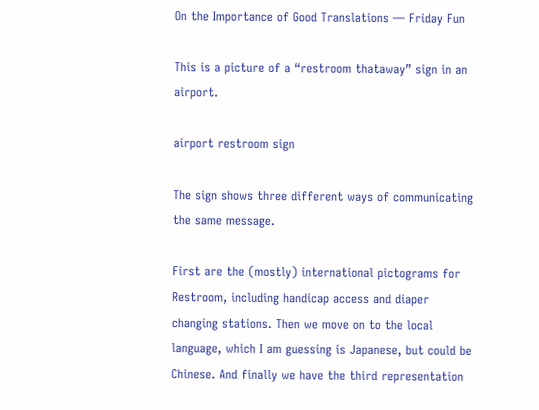On the Importance of Good Translations — Friday Fun

This is a picture of a “restroom thataway” sign in an airport.

airport restroom sign

The sign shows three different ways of communicating the same message.

First are the (mostly) international pictograms for Restroom, including handicap access and diaper changing stations. Then we move on to the local language, which I am guessing is Japanese, but could be Chinese. And finally we have the third representation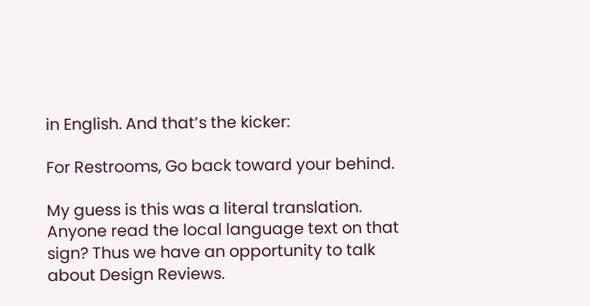in English. And that’s the kicker:

For Restrooms, Go back toward your behind.

My guess is this was a literal translation. Anyone read the local language text on that sign? Thus we have an opportunity to talk about Design Reviews.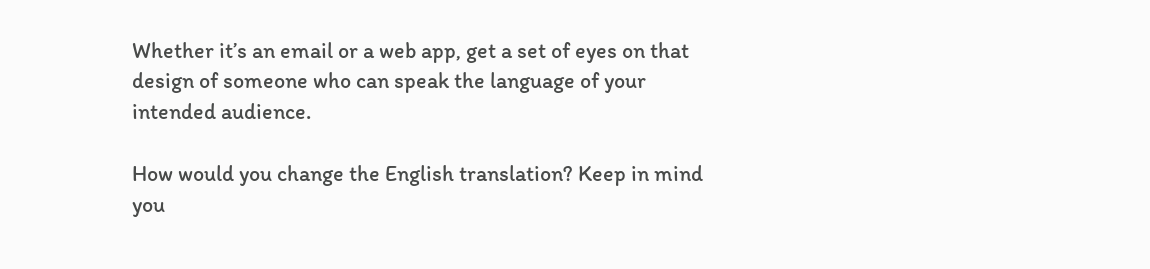Whether it’s an email or a web app, get a set of eyes on that design of someone who can speak the language of your intended audience.

How would you change the English translation? Keep in mind you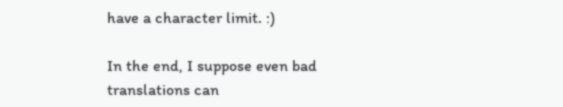have a character limit. :)

In the end, I suppose even bad translations can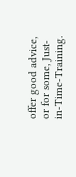offer good advice, or for some, Just-in-Time-Training.